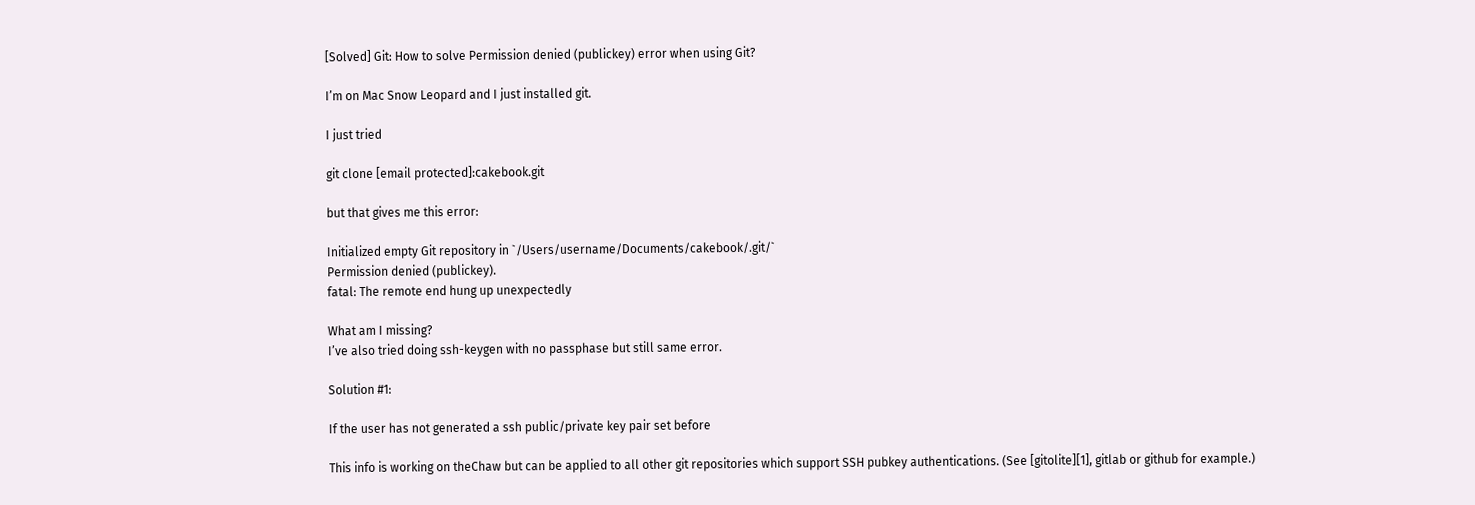[Solved] Git: How to solve Permission denied (publickey) error when using Git?

I’m on Mac Snow Leopard and I just installed git.

I just tried

git clone [email protected]:cakebook.git

but that gives me this error:

Initialized empty Git repository in `/Users/username/Documents/cakebook/.git/`
Permission denied (publickey).
fatal: The remote end hung up unexpectedly

What am I missing?
I’ve also tried doing ssh-keygen with no passphase but still same error.

Solution #1:

If the user has not generated a ssh public/private key pair set before

This info is working on theChaw but can be applied to all other git repositories which support SSH pubkey authentications. (See [gitolite][1], gitlab or github for example.)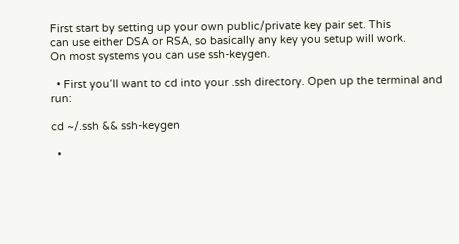First start by setting up your own public/private key pair set. This
can use either DSA or RSA, so basically any key you setup will work.
On most systems you can use ssh-keygen.

  • First you’ll want to cd into your .ssh directory. Open up the terminal and run:

cd ~/.ssh && ssh-keygen

  •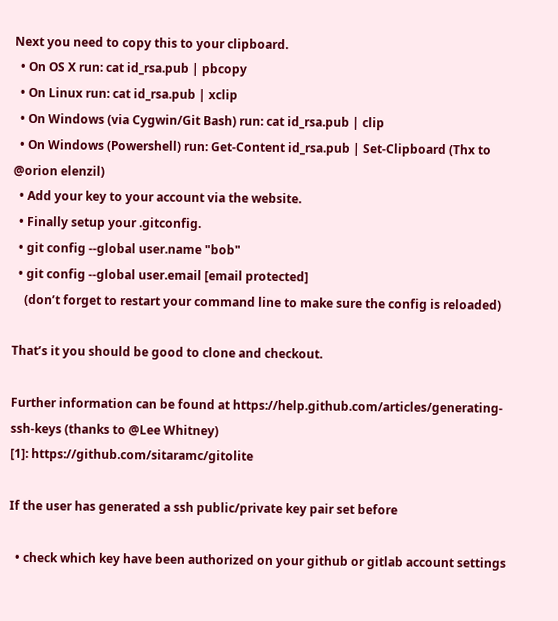Next you need to copy this to your clipboard.
  • On OS X run: cat id_rsa.pub | pbcopy
  • On Linux run: cat id_rsa.pub | xclip
  • On Windows (via Cygwin/Git Bash) run: cat id_rsa.pub | clip
  • On Windows (Powershell) run: Get-Content id_rsa.pub | Set-Clipboard (Thx to @orion elenzil)
  • Add your key to your account via the website.
  • Finally setup your .gitconfig.
  • git config --global user.name "bob"
  • git config --global user.email [email protected]
    (don’t forget to restart your command line to make sure the config is reloaded)

That’s it you should be good to clone and checkout.

Further information can be found at https://help.github.com/articles/generating-ssh-keys (thanks to @Lee Whitney)
[1]: https://github.com/sitaramc/gitolite

If the user has generated a ssh public/private key pair set before

  • check which key have been authorized on your github or gitlab account settings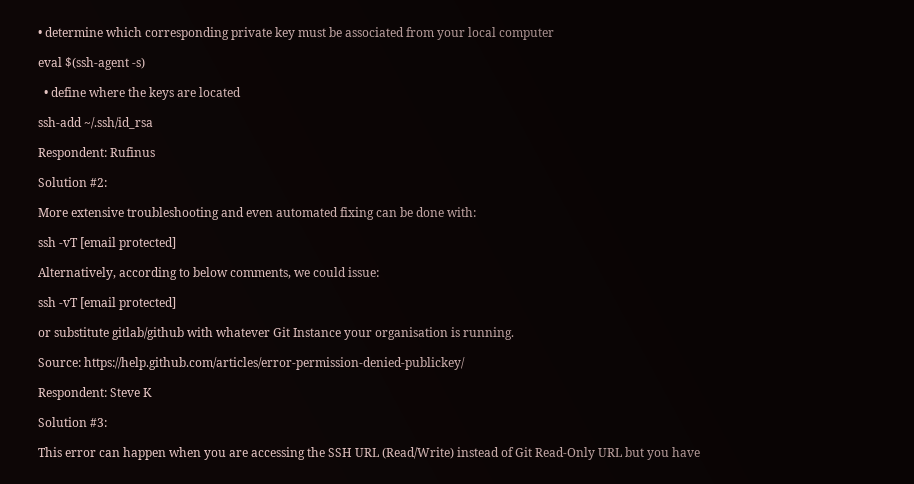• determine which corresponding private key must be associated from your local computer

eval $(ssh-agent -s)

  • define where the keys are located

ssh-add ~/.ssh/id_rsa

Respondent: Rufinus

Solution #2:

More extensive troubleshooting and even automated fixing can be done with:

ssh -vT [email protected]

Alternatively, according to below comments, we could issue:

ssh -vT [email protected]

or substitute gitlab/github with whatever Git Instance your organisation is running.

Source: https://help.github.com/articles/error-permission-denied-publickey/

Respondent: Steve K

Solution #3:

This error can happen when you are accessing the SSH URL (Read/Write) instead of Git Read-Only URL but you have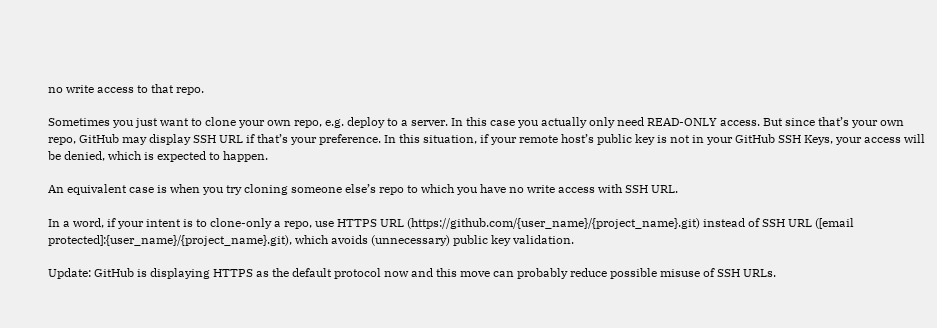no write access to that repo.

Sometimes you just want to clone your own repo, e.g. deploy to a server. In this case you actually only need READ-ONLY access. But since that’s your own repo, GitHub may display SSH URL if that’s your preference. In this situation, if your remote host’s public key is not in your GitHub SSH Keys, your access will be denied, which is expected to happen.

An equivalent case is when you try cloning someone else’s repo to which you have no write access with SSH URL.

In a word, if your intent is to clone-only a repo, use HTTPS URL (https://github.com/{user_name}/{project_name}.git) instead of SSH URL ([email protected]:{user_name}/{project_name}.git), which avoids (unnecessary) public key validation.

Update: GitHub is displaying HTTPS as the default protocol now and this move can probably reduce possible misuse of SSH URLs.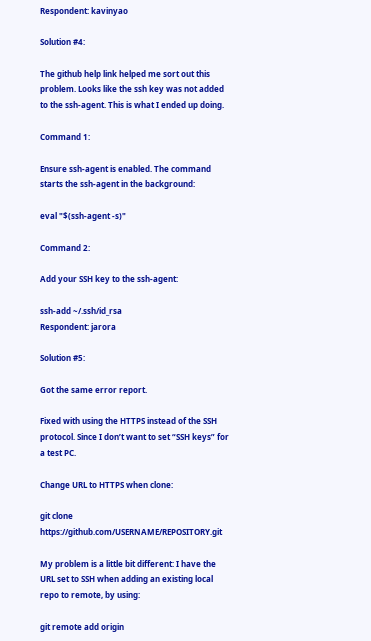Respondent: kavinyao

Solution #4:

The github help link helped me sort out this problem. Looks like the ssh key was not added to the ssh-agent. This is what I ended up doing.

Command 1:

Ensure ssh-agent is enabled. The command starts the ssh-agent in the background:

eval "$(ssh-agent -s)"

Command 2:

Add your SSH key to the ssh-agent:

ssh-add ~/.ssh/id_rsa
Respondent: jarora

Solution #5:

Got the same error report.

Fixed with using the HTTPS instead of the SSH protocol. Since I don’t want to set “SSH keys” for a test PC.

Change URL to HTTPS when clone:

git clone https://github.com/USERNAME/REPOSITORY.git

My problem is a little bit different: I have the URL set to SSH when adding an existing local repo to remote, by using:

git remote add origin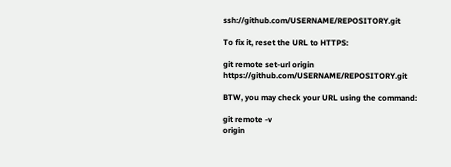ssh://github.com/USERNAME/REPOSITORY.git

To fix it, reset the URL to HTTPS:

git remote set-url origin https://github.com/USERNAME/REPOSITORY.git

BTW, you may check your URL using the command:

git remote -v
origin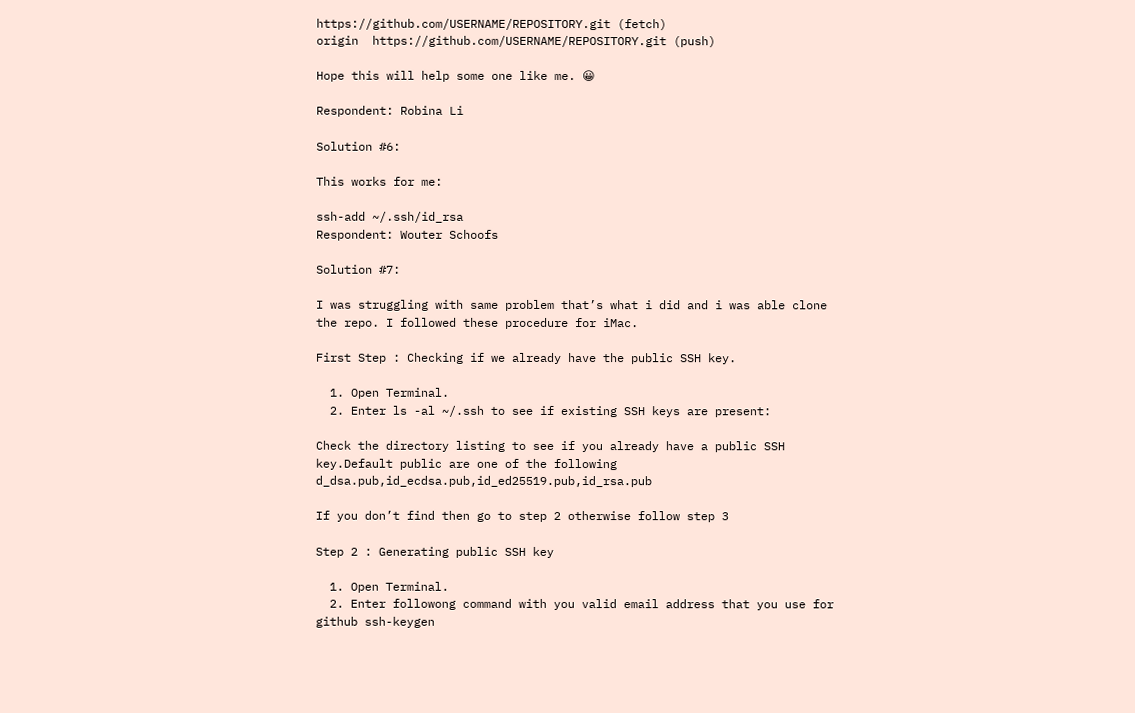https://github.com/USERNAME/REPOSITORY.git (fetch)
origin  https://github.com/USERNAME/REPOSITORY.git (push)

Hope this will help some one like me. 😀

Respondent: Robina Li

Solution #6:

This works for me:

ssh-add ~/.ssh/id_rsa
Respondent: Wouter Schoofs

Solution #7:

I was struggling with same problem that’s what i did and i was able clone the repo. I followed these procedure for iMac.

First Step : Checking if we already have the public SSH key.

  1. Open Terminal.
  2. Enter ls -al ~/.ssh to see if existing SSH keys are present:

Check the directory listing to see if you already have a public SSH key.Default public are one of the following d_dsa.pub,id_ecdsa.pub,id_ed25519.pub,id_rsa.pub

If you don’t find then go to step 2 otherwise follow step 3

Step 2 : Generating public SSH key

  1. Open Terminal.
  2. Enter followong command with you valid email address that you use for github ssh-keygen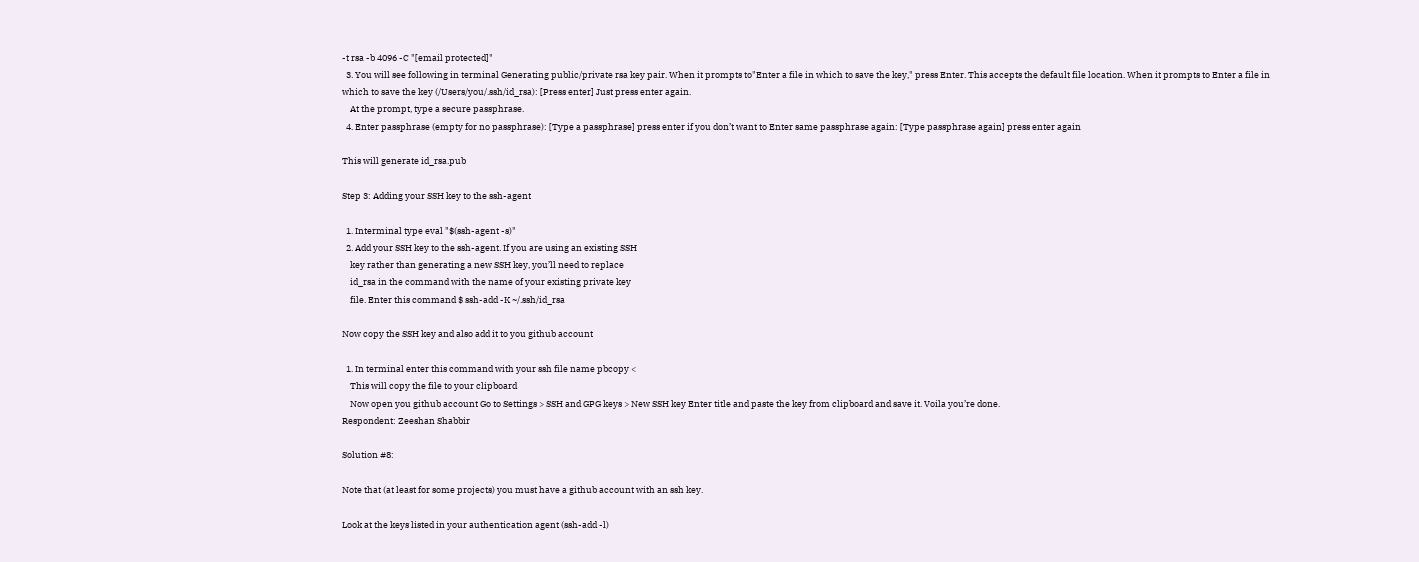-t rsa -b 4096 -C "[email protected]"
  3. You will see following in terminal Generating public/private rsa key pair. When it prompts to"Enter a file in which to save the key," press Enter. This accepts the default file location. When it prompts to Enter a file in which to save the key (/Users/you/.ssh/id_rsa): [Press enter] Just press enter again.
    At the prompt, type a secure passphrase.
  4. Enter passphrase (empty for no passphrase): [Type a passphrase] press enter if you don’t want to Enter same passphrase again: [Type passphrase again] press enter again

This will generate id_rsa.pub

Step 3: Adding your SSH key to the ssh-agent

  1. Interminal type eval "$(ssh-agent -s)"
  2. Add your SSH key to the ssh-agent. If you are using an existing SSH
    key rather than generating a new SSH key, you’ll need to replace
    id_rsa in the command with the name of your existing private key
    file. Enter this command $ ssh-add -K ~/.ssh/id_rsa

Now copy the SSH key and also add it to you github account

  1. In terminal enter this command with your ssh file name pbcopy <
    This will copy the file to your clipboard
    Now open you github account Go to Settings > SSH and GPG keys > New SSH key Enter title and paste the key from clipboard and save it. Voila you’re done.
Respondent: Zeeshan Shabbir

Solution #8:

Note that (at least for some projects) you must have a github account with an ssh key.

Look at the keys listed in your authentication agent (ssh-add -l)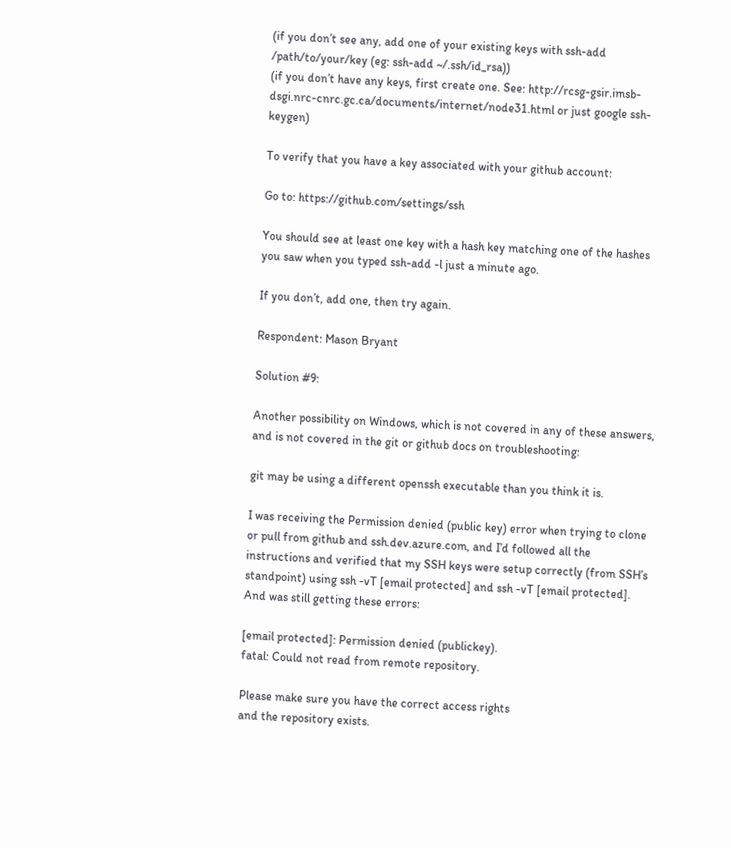(if you don’t see any, add one of your existing keys with ssh-add /path/to/your/key (eg: ssh-add ~/.ssh/id_rsa))
(if you don’t have any keys, first create one. See: http://rcsg-gsir.imsb-dsgi.nrc-cnrc.gc.ca/documents/internet/node31.html or just google ssh-keygen)

To verify that you have a key associated with your github account:

Go to: https://github.com/settings/ssh

You should see at least one key with a hash key matching one of the hashes you saw when you typed ssh-add -l just a minute ago.

If you don’t, add one, then try again.

Respondent: Mason Bryant

Solution #9:

Another possibility on Windows, which is not covered in any of these answers, and is not covered in the git or github docs on troubleshooting:

git may be using a different openssh executable than you think it is.

I was receiving the Permission denied (public key) error when trying to clone or pull from github and ssh.dev.azure.com, and I’d followed all the instructions and verified that my SSH keys were setup correctly (from SSH’s standpoint) using ssh -vT [email protected] and ssh -vT [email protected]. And was still getting these errors:

[email protected]: Permission denied (publickey).
fatal: Could not read from remote repository.

Please make sure you have the correct access rights
and the repository exists.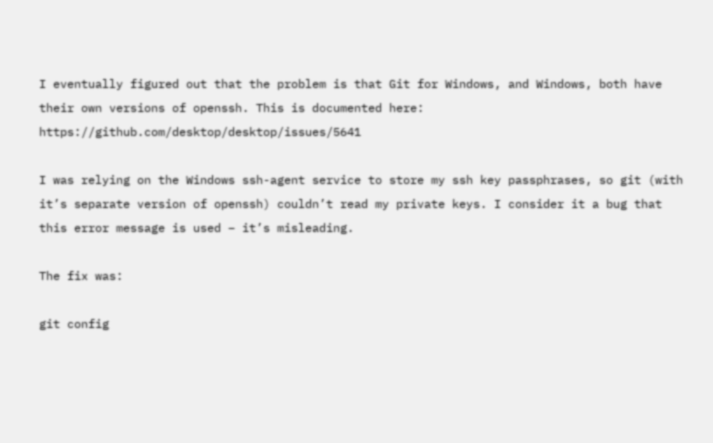I eventually figured out that the problem is that Git for Windows, and Windows, both have their own versions of openssh. This is documented here: https://github.com/desktop/desktop/issues/5641

I was relying on the Windows ssh-agent service to store my ssh key passphrases, so git (with it’s separate version of openssh) couldn’t read my private keys. I consider it a bug that this error message is used – it’s misleading.

The fix was:

git config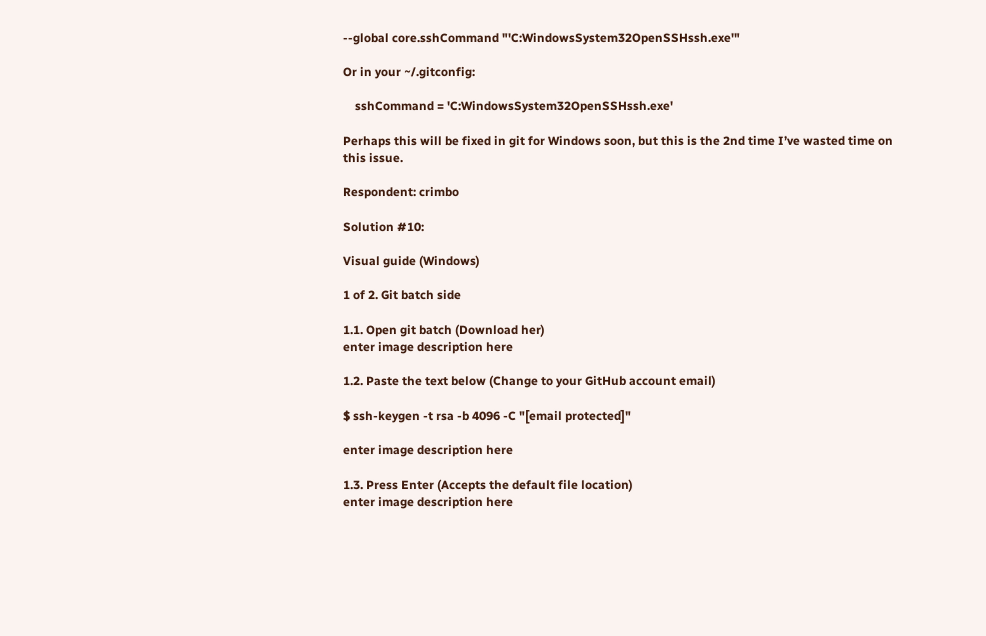--global core.sshCommand "'C:WindowsSystem32OpenSSHssh.exe'"

Or in your ~/.gitconfig:

    sshCommand = 'C:WindowsSystem32OpenSSHssh.exe'

Perhaps this will be fixed in git for Windows soon, but this is the 2nd time I’ve wasted time on this issue.

Respondent: crimbo

Solution #10:

Visual guide (Windows)

1 of 2. Git batch side

1.1. Open git batch (Download her)
enter image description here

1.2. Paste the text below (Change to your GitHub account email)

$ ssh-keygen -t rsa -b 4096 -C "[email protected]"

enter image description here

1.3. Press Enter (Accepts the default file location)
enter image description here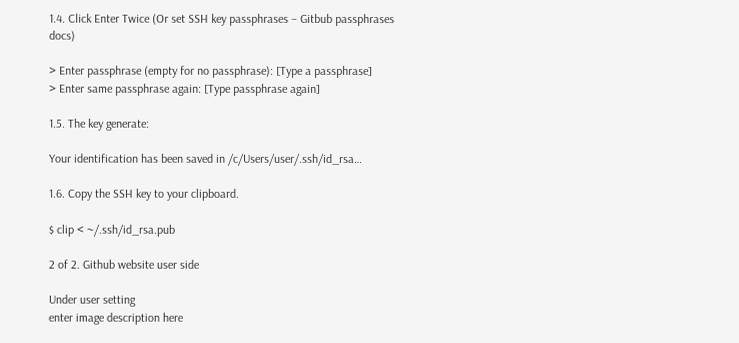1.4. Click Enter Twice (Or set SSH key passphrases – Gitbub passphrases docs)

> Enter passphrase (empty for no passphrase): [Type a passphrase]
> Enter same passphrase again: [Type passphrase again]

1.5. The key generate:

Your identification has been saved in /c/Users/user/.ssh/id_rsa…

1.6. Copy the SSH key to your clipboard.

$ clip < ~/.ssh/id_rsa.pub

2 of 2. Github website user side

Under user setting
enter image description here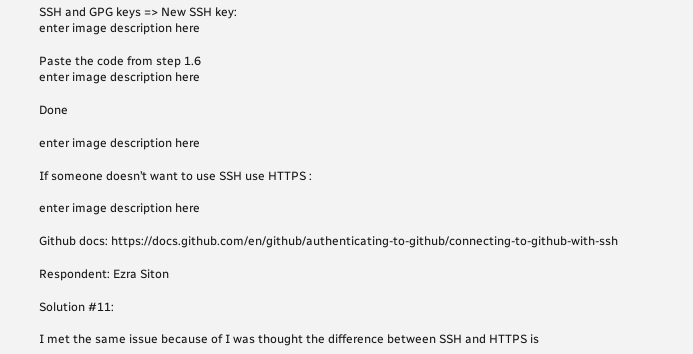SSH and GPG keys => New SSH key:
enter image description here

Paste the code from step 1.6
enter image description here

Done

enter image description here

If someone doesn’t want to use SSH use HTTPS :

enter image description here

Github docs: https://docs.github.com/en/github/authenticating-to-github/connecting-to-github-with-ssh

Respondent: Ezra Siton

Solution #11:

I met the same issue because of I was thought the difference between SSH and HTTPS is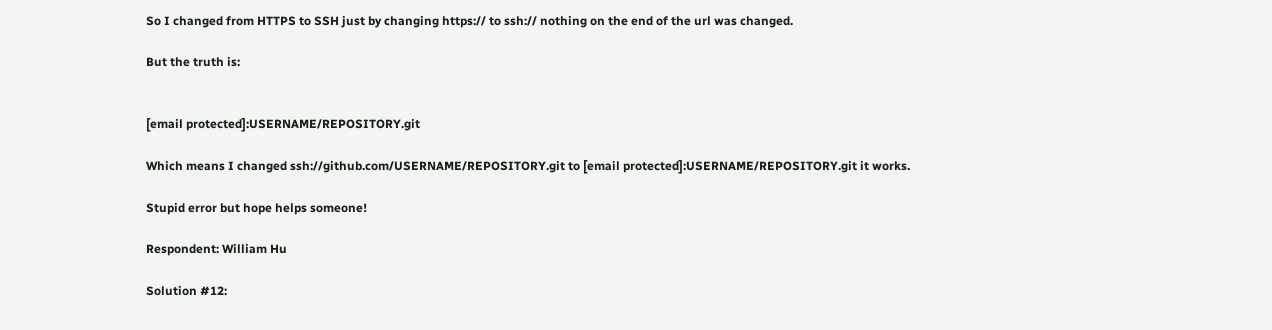So I changed from HTTPS to SSH just by changing https:// to ssh:// nothing on the end of the url was changed.

But the truth is:


[email protected]:USERNAME/REPOSITORY.git

Which means I changed ssh://github.com/USERNAME/REPOSITORY.git to [email protected]:USERNAME/REPOSITORY.git it works.

Stupid error but hope helps someone!

Respondent: William Hu

Solution #12: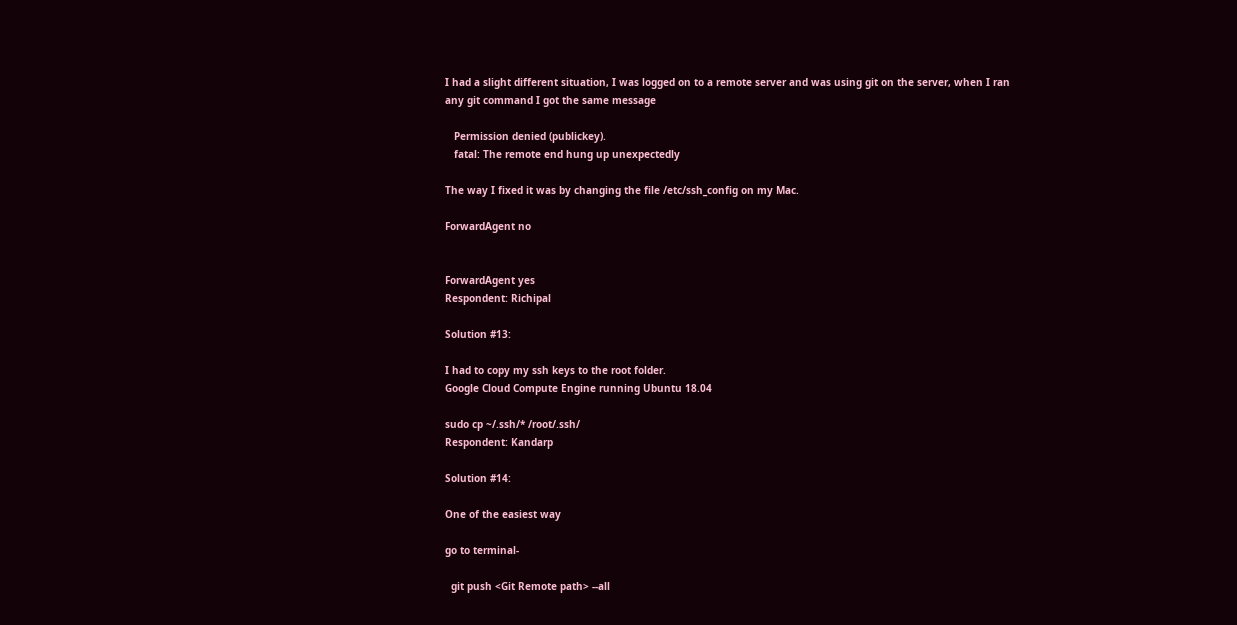I had a slight different situation, I was logged on to a remote server and was using git on the server, when I ran any git command I got the same message

   Permission denied (publickey).
   fatal: The remote end hung up unexpectedly

The way I fixed it was by changing the file /etc/ssh_config on my Mac.

ForwardAgent no


ForwardAgent yes
Respondent: Richipal

Solution #13:

I had to copy my ssh keys to the root folder.
Google Cloud Compute Engine running Ubuntu 18.04

sudo cp ~/.ssh/* /root/.ssh/
Respondent: Kandarp

Solution #14:

One of the easiest way

go to terminal-

  git push <Git Remote path> --all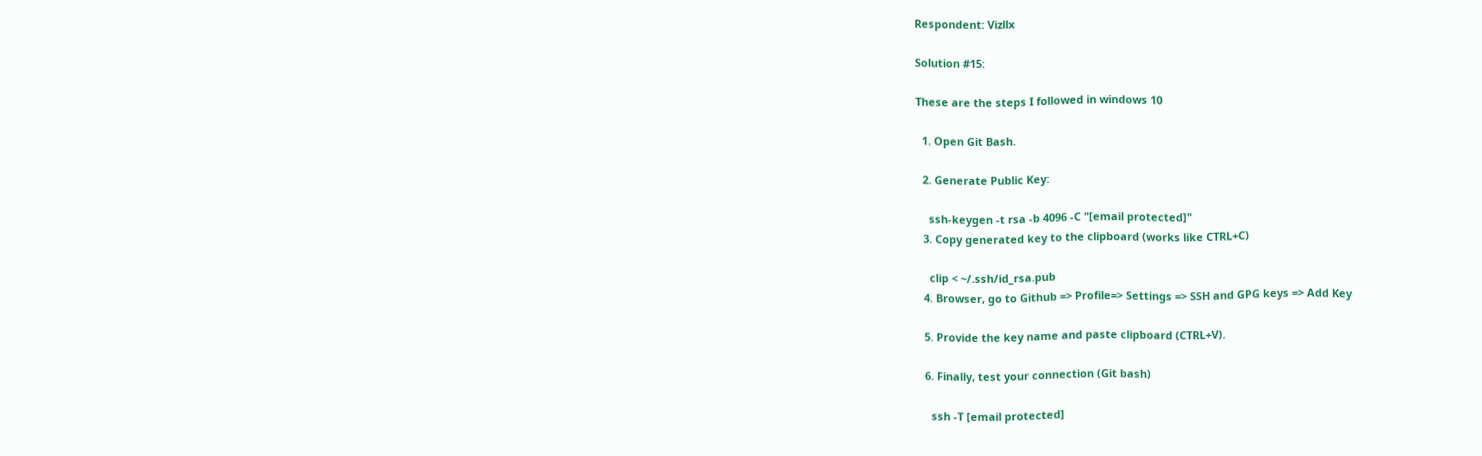Respondent: Vizllx

Solution #15:

These are the steps I followed in windows 10

  1. Open Git Bash.

  2. Generate Public Key:

    ssh-keygen -t rsa -b 4096 -C "[email protected]"
  3. Copy generated key to the clipboard (works like CTRL+C)

    clip < ~/.ssh/id_rsa.pub
  4. Browser, go to Github => Profile=> Settings => SSH and GPG keys => Add Key

  5. Provide the key name and paste clipboard (CTRL+V).

  6. Finally, test your connection (Git bash)

    ssh -T [email protected]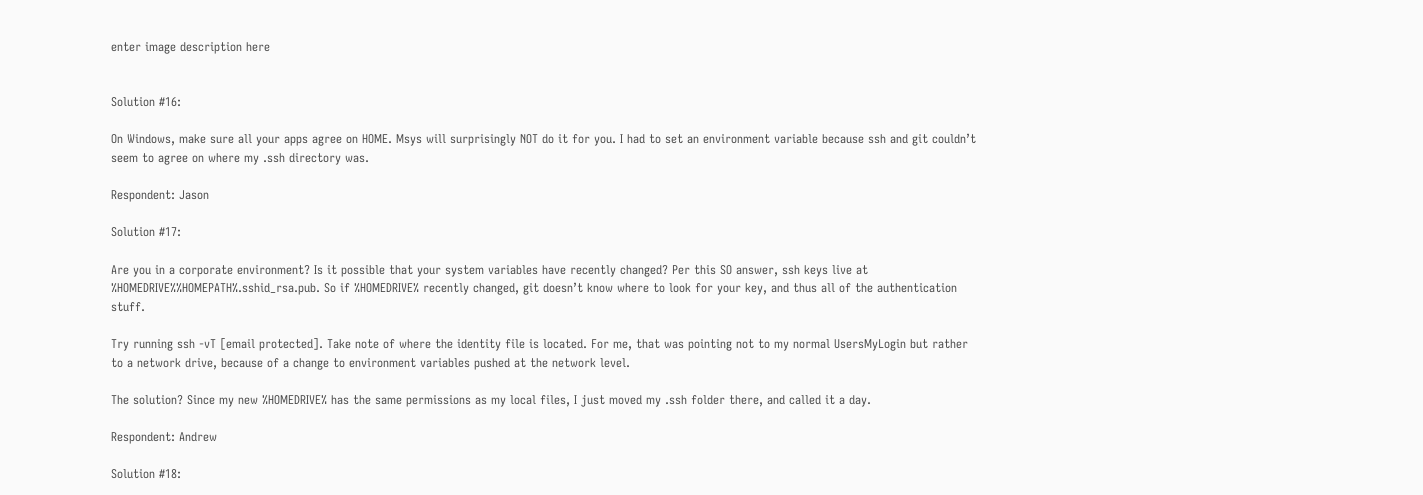enter image description here


Solution #16:

On Windows, make sure all your apps agree on HOME. Msys will surprisingly NOT do it for you. I had to set an environment variable because ssh and git couldn’t seem to agree on where my .ssh directory was.

Respondent: Jason

Solution #17:

Are you in a corporate environment? Is it possible that your system variables have recently changed? Per this SO answer, ssh keys live at %HOMEDRIVE%%HOMEPATH%.sshid_rsa.pub. So if %HOMEDRIVE% recently changed, git doesn’t know where to look for your key, and thus all of the authentication stuff.

Try running ssh -vT [email protected]. Take note of where the identity file is located. For me, that was pointing not to my normal UsersMyLogin but rather to a network drive, because of a change to environment variables pushed at the network level.

The solution? Since my new %HOMEDRIVE% has the same permissions as my local files, I just moved my .ssh folder there, and called it a day.

Respondent: Andrew

Solution #18: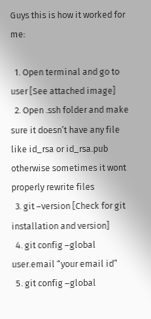Guys this is how it worked for me:

  1. Open terminal and go to user [See attached image]
  2. Open .ssh folder and make sure it doesn’t have any file like id_rsa or id_rsa.pub otherwise sometimes it wont properly rewrite files
  3. git –version [Check for git installation and version]
  4. git config –global user.email “your email id”
  5. git config –global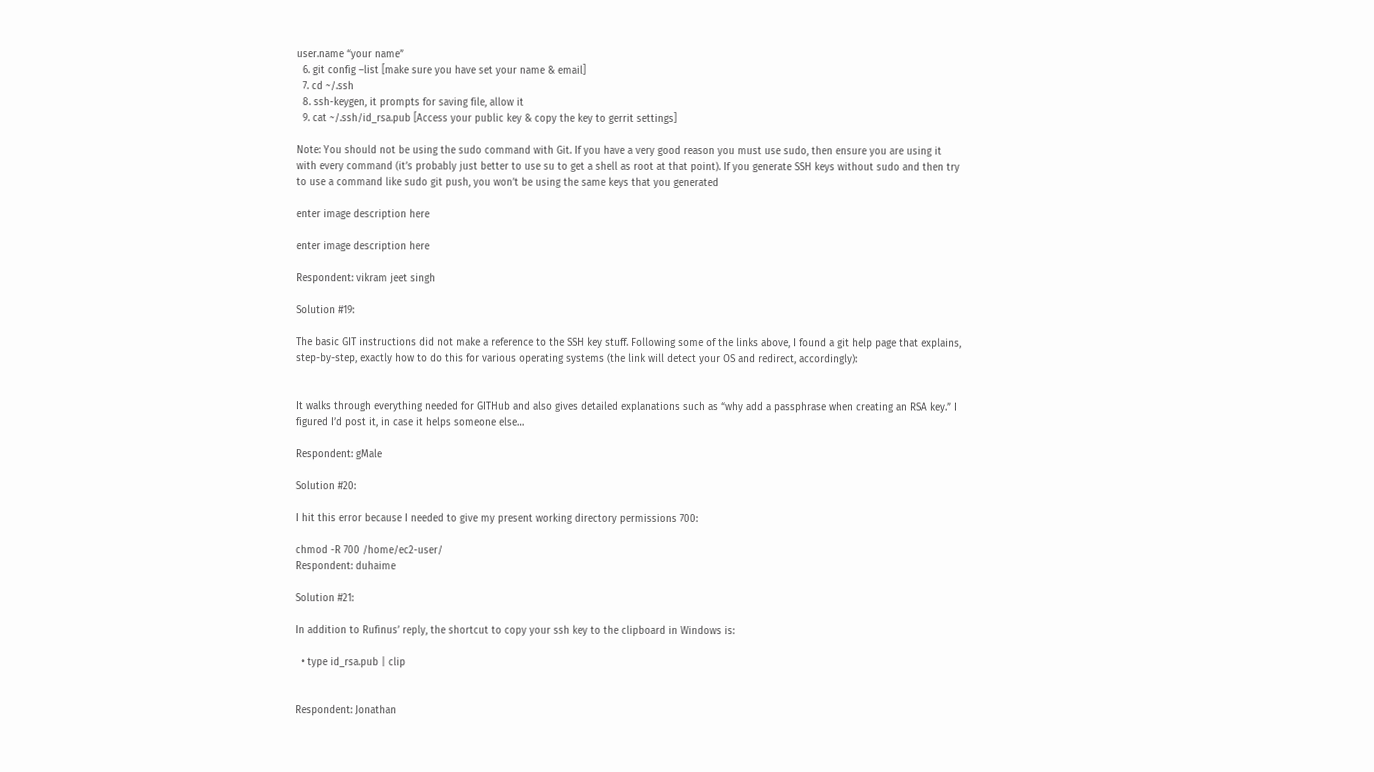user.name “your name”
  6. git config –list [make sure you have set your name & email]
  7. cd ~/.ssh
  8. ssh-keygen, it prompts for saving file, allow it
  9. cat ~/.ssh/id_rsa.pub [Access your public key & copy the key to gerrit settings]

Note: You should not be using the sudo command with Git. If you have a very good reason you must use sudo, then ensure you are using it with every command (it’s probably just better to use su to get a shell as root at that point). If you generate SSH keys without sudo and then try to use a command like sudo git push, you won’t be using the same keys that you generated

enter image description here

enter image description here

Respondent: vikram jeet singh

Solution #19:

The basic GIT instructions did not make a reference to the SSH key stuff. Following some of the links above, I found a git help page that explains, step-by-step, exactly how to do this for various operating systems (the link will detect your OS and redirect, accordingly):


It walks through everything needed for GITHub and also gives detailed explanations such as “why add a passphrase when creating an RSA key.” I figured I’d post it, in case it helps someone else…

Respondent: gMale

Solution #20:

I hit this error because I needed to give my present working directory permissions 700:

chmod -R 700 /home/ec2-user/
Respondent: duhaime

Solution #21:

In addition to Rufinus’ reply, the shortcut to copy your ssh key to the clipboard in Windows is:

  • type id_rsa.pub | clip


Respondent: Jonathan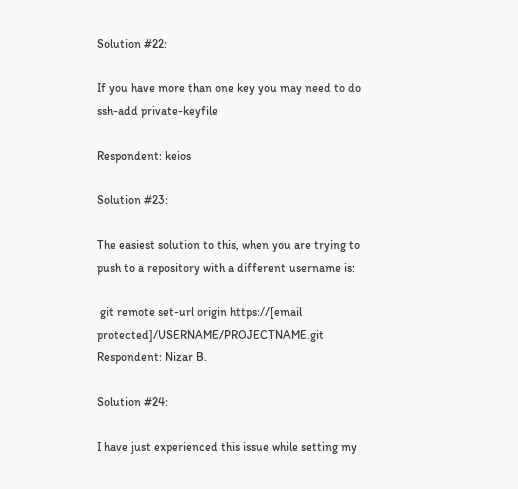Solution #22:

If you have more than one key you may need to do
ssh-add private-keyfile

Respondent: keios

Solution #23:

The easiest solution to this, when you are trying to push to a repository with a different username is:

 git remote set-url origin https://[email protected]/USERNAME/PROJECTNAME.git
Respondent: Nizar B.

Solution #24:

I have just experienced this issue while setting my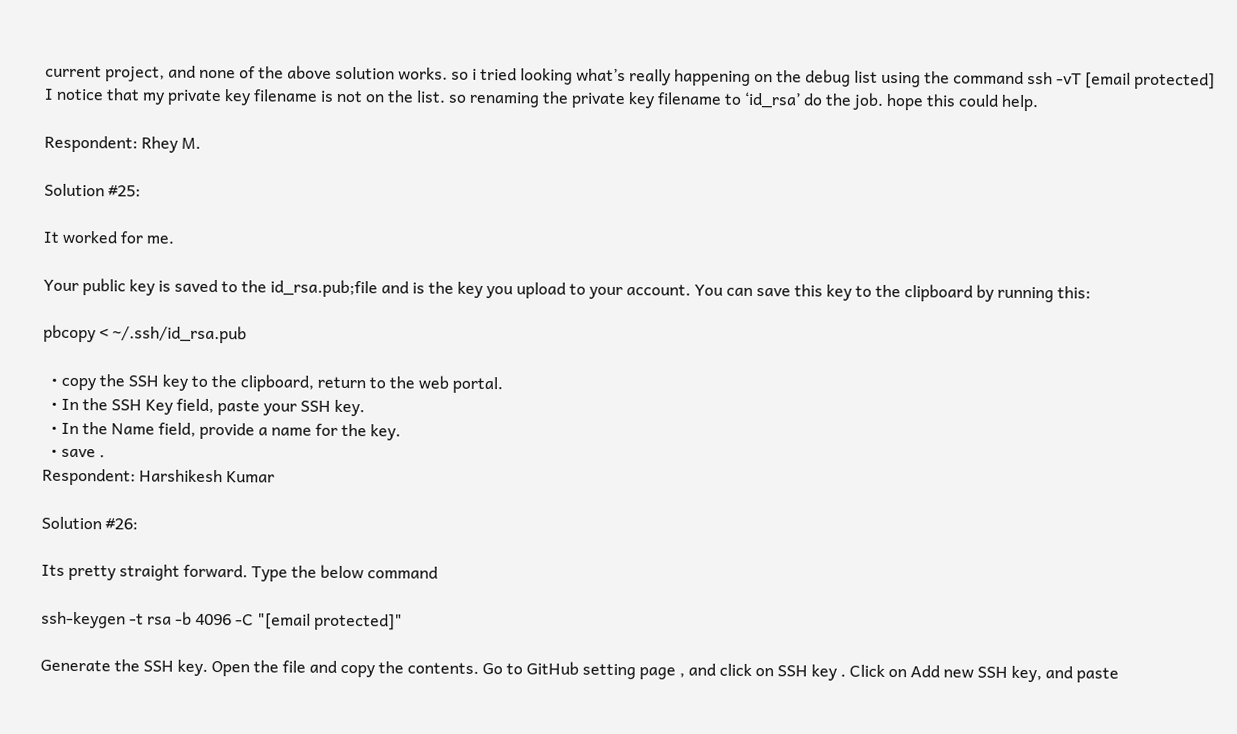current project, and none of the above solution works. so i tried looking what’s really happening on the debug list using the command ssh -vT [email protected] I notice that my private key filename is not on the list. so renaming the private key filename to ‘id_rsa’ do the job. hope this could help.

Respondent: Rhey M.

Solution #25:

It worked for me.

Your public key is saved to the id_rsa.pub;file and is the key you upload to your account. You can save this key to the clipboard by running this:

pbcopy < ~/.ssh/id_rsa.pub

  • copy the SSH key to the clipboard, return to the web portal.
  • In the SSH Key field, paste your SSH key.
  • In the Name field, provide a name for the key.
  • save .
Respondent: Harshikesh Kumar

Solution #26:

Its pretty straight forward. Type the below command

ssh-keygen -t rsa -b 4096 -C "[email protected]"

Generate the SSH key. Open the file and copy the contents. Go to GitHub setting page , and click on SSH key . Click on Add new SSH key, and paste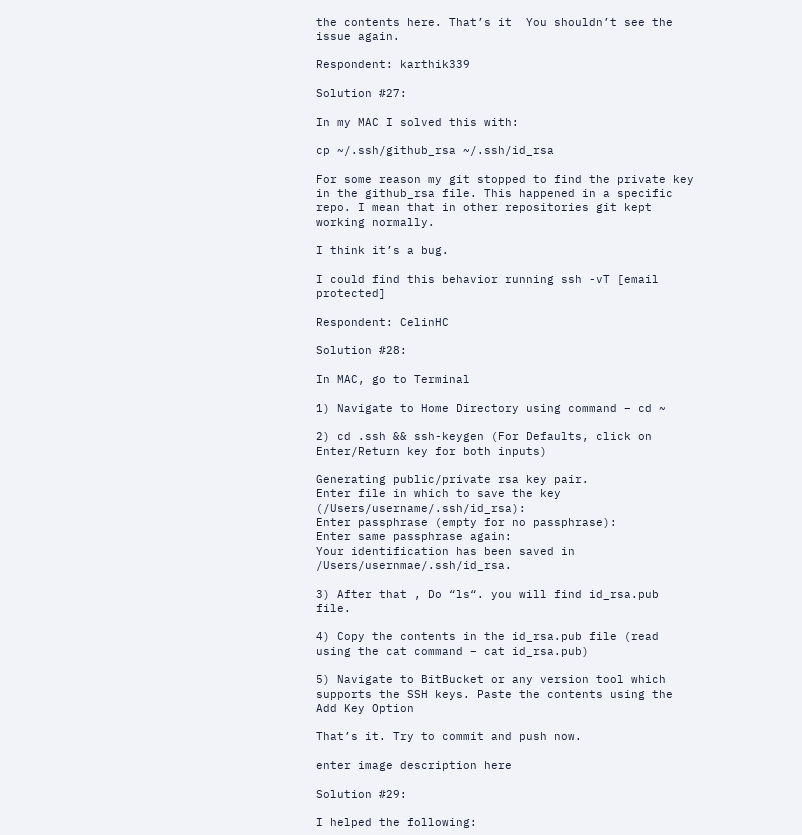the contents here. That’s it  You shouldn’t see the issue again.

Respondent: karthik339

Solution #27:

In my MAC I solved this with:

cp ~/.ssh/github_rsa ~/.ssh/id_rsa

For some reason my git stopped to find the private key in the github_rsa file. This happened in a specific repo. I mean that in other repositories git kept working normally.

I think it’s a bug.

I could find this behavior running ssh -vT [email protected]

Respondent: CelinHC

Solution #28:

In MAC, go to Terminal

1) Navigate to Home Directory using command – cd ~

2) cd .ssh && ssh-keygen (For Defaults, click on Enter/Return key for both inputs)

Generating public/private rsa key pair.
Enter file in which to save the key (/Users/username/.ssh/id_rsa):
Enter passphrase (empty for no passphrase):
Enter same passphrase again:
Your identification has been saved in /Users/usernmae/.ssh/id_rsa.

3) After that , Do “ls“. you will find id_rsa.pub file.

4) Copy the contents in the id_rsa.pub file (read using the cat command – cat id_rsa.pub)

5) Navigate to BitBucket or any version tool which supports the SSH keys. Paste the contents using the Add Key Option

That’s it. Try to commit and push now.

enter image description here

Solution #29:

I helped the following: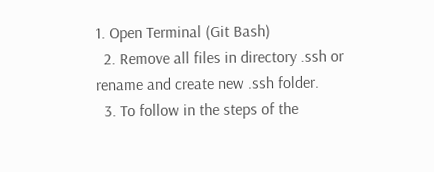1. Open Terminal (Git Bash)
  2. Remove all files in directory .ssh or rename and create new .ssh folder.
  3. To follow in the steps of the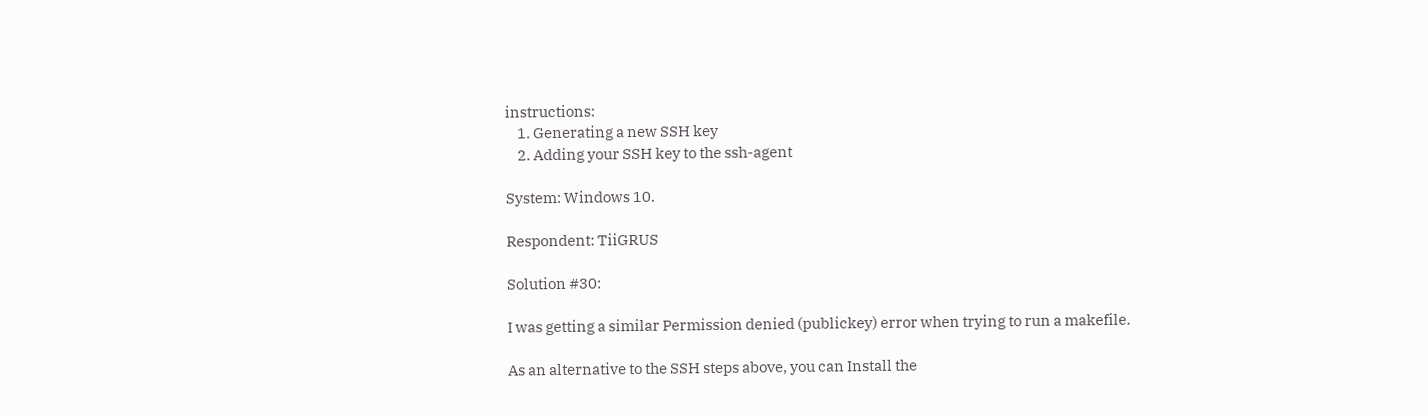instructions:
    1. Generating a new SSH key
    2. Adding your SSH key to the ssh-agent

System: Windows 10.

Respondent: TiiGRUS

Solution #30:

I was getting a similar Permission denied (publickey) error when trying to run a makefile.

As an alternative to the SSH steps above, you can Install the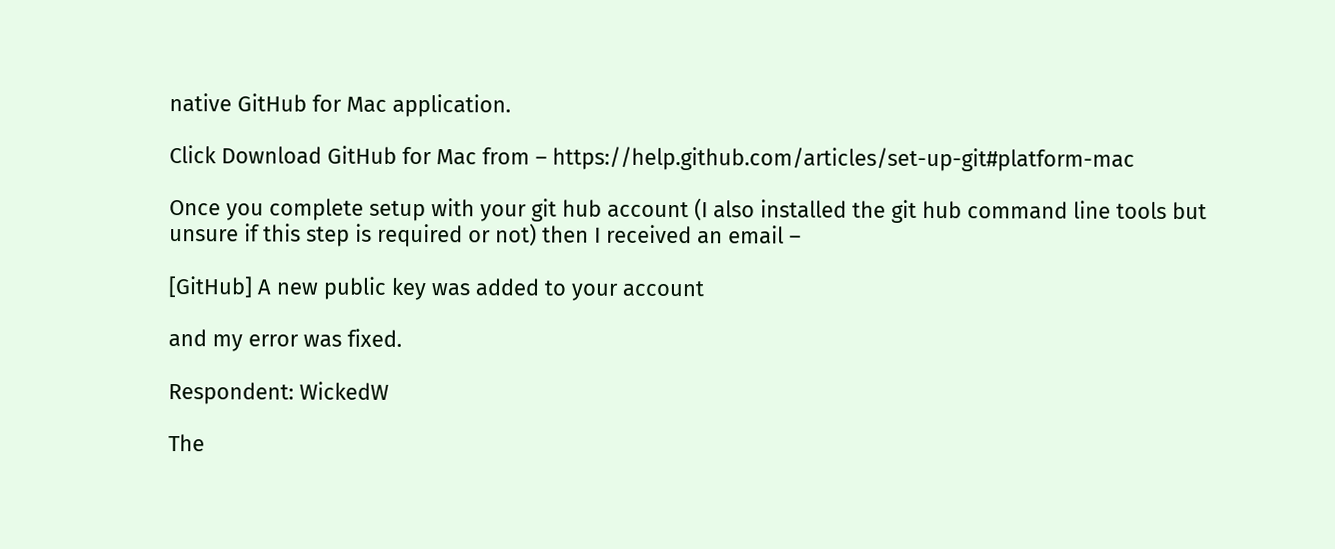native GitHub for Mac application.

Click Download GitHub for Mac from – https://help.github.com/articles/set-up-git#platform-mac

Once you complete setup with your git hub account (I also installed the git hub command line tools but unsure if this step is required or not) then I received an email –

[GitHub] A new public key was added to your account

and my error was fixed.

Respondent: WickedW

The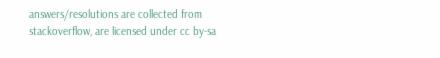answers/resolutions are collected from stackoverflow, are licensed under cc by-sa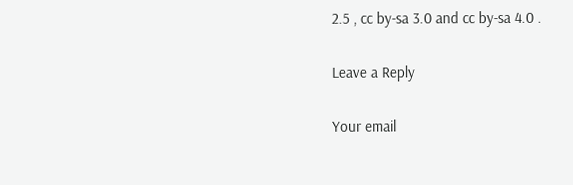2.5 , cc by-sa 3.0 and cc by-sa 4.0 .

Leave a Reply

Your email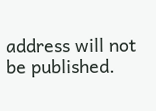address will not be published.